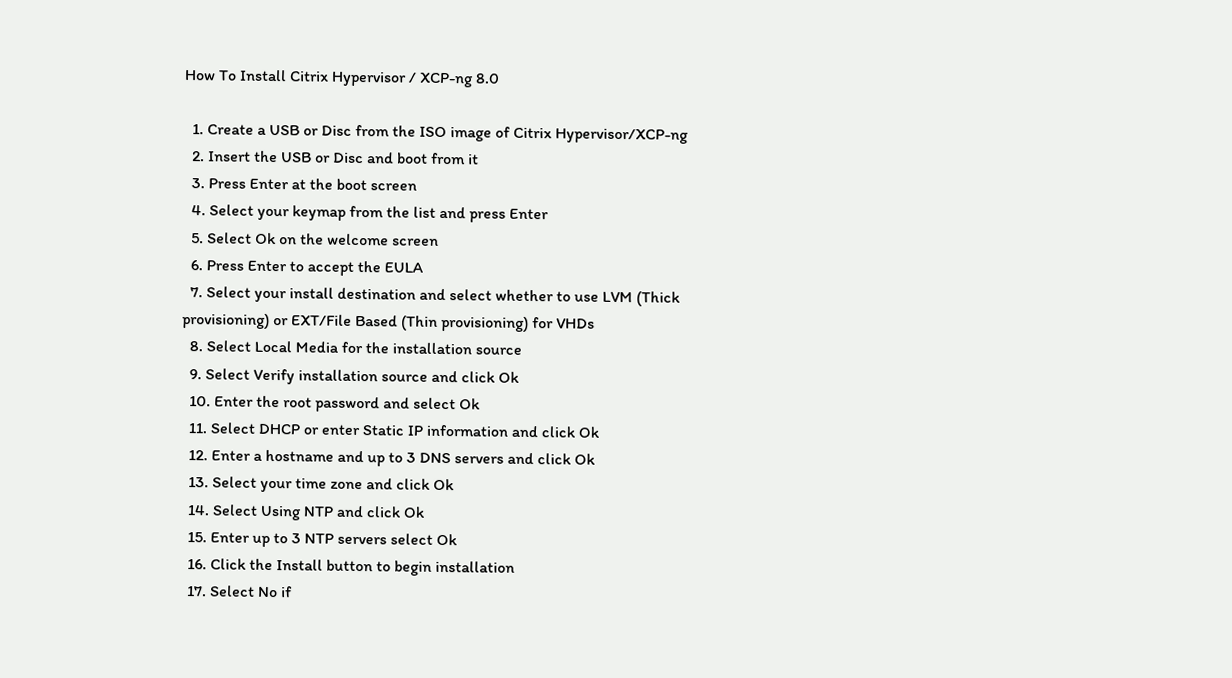How To Install Citrix Hypervisor / XCP-ng 8.0

  1. Create a USB or Disc from the ISO image of Citrix Hypervisor/XCP-ng
  2. Insert the USB or Disc and boot from it
  3. Press Enter at the boot screen
  4. Select your keymap from the list and press Enter
  5. Select Ok on the welcome screen
  6. Press Enter to accept the EULA
  7. Select your install destination and select whether to use LVM (Thick provisioning) or EXT/File Based (Thin provisioning) for VHDs
  8. Select Local Media for the installation source
  9. Select Verify installation source and click Ok
  10. Enter the root password and select Ok
  11. Select DHCP or enter Static IP information and click Ok
  12. Enter a hostname and up to 3 DNS servers and click Ok
  13. Select your time zone and click Ok
  14. Select Using NTP and click Ok
  15. Enter up to 3 NTP servers select Ok
  16. Click the Install button to begin installation
  17. Select No if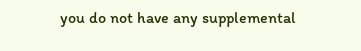you do not have any supplemental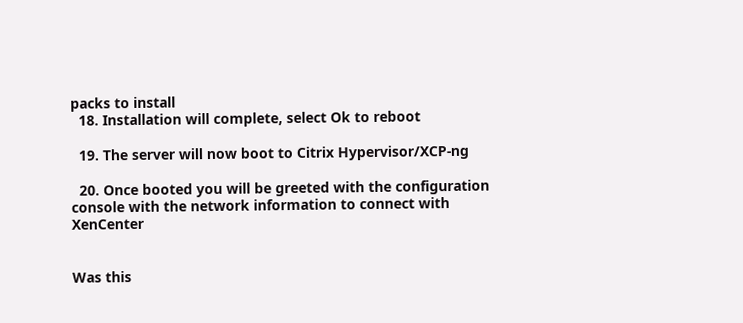packs to install
  18. Installation will complete, select Ok to reboot

  19. The server will now boot to Citrix Hypervisor/XCP-ng

  20. Once booted you will be greeted with the configuration console with the network information to connect with XenCenter


Was this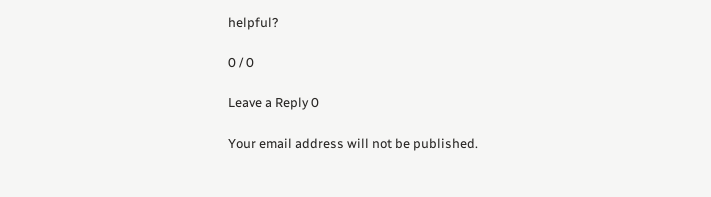helpful?

0 / 0

Leave a Reply 0

Your email address will not be published.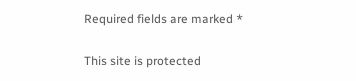Required fields are marked *

This site is protected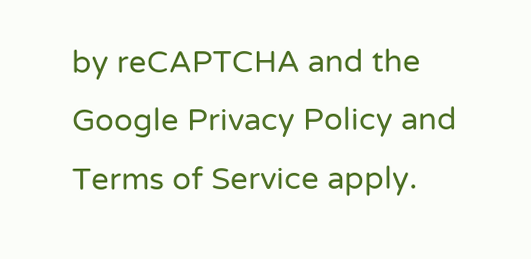by reCAPTCHA and the Google Privacy Policy and Terms of Service apply.